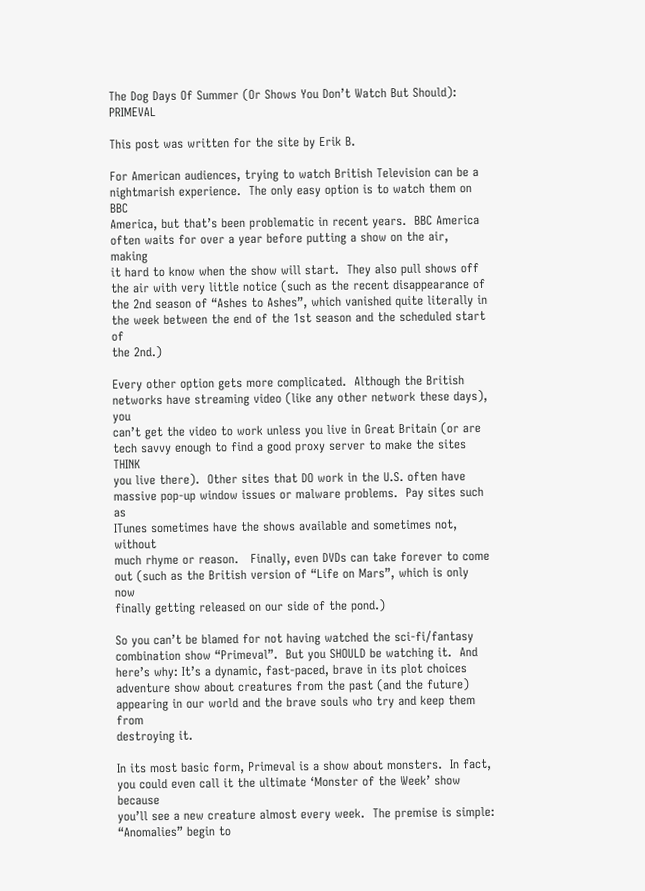The Dog Days Of Summer (Or Shows You Don’t Watch But Should): PRIMEVAL

This post was written for the site by Erik B.

For American audiences, trying to watch British Television can be a
nightmarish experience.  The only easy option is to watch them on BBC
America, but that’s been problematic in recent years.  BBC America
often waits for over a year before putting a show on the air, making
it hard to know when the show will start.  They also pull shows off
the air with very little notice (such as the recent disappearance of
the 2nd season of “Ashes to Ashes”, which vanished quite literally in
the week between the end of the 1st season and the scheduled start of
the 2nd.)

Every other option gets more complicated.  Although the British
networks have streaming video (like any other network these days), you
can’t get the video to work unless you live in Great Britain (or are
tech savvy enough to find a good proxy server to make the sites THINK
you live there).  Other sites that DO work in the U.S. often have
massive pop-up window issues or malware problems.  Pay sites such as
ITunes sometimes have the shows available and sometimes not, without
much rhyme or reason.   Finally, even DVDs can take forever to come
out (such as the British version of “Life on Mars”, which is only now
finally getting released on our side of the pond.)

So you can’t be blamed for not having watched the sci-fi/fantasy
combination show “Primeval”.  But you SHOULD be watching it.  And
here’s why: It’s a dynamic, fast-paced, brave in its plot choices
adventure show about creatures from the past (and the future)
appearing in our world and the brave souls who try and keep them from
destroying it.

In its most basic form, Primeval is a show about monsters.  In fact,
you could even call it the ultimate ‘Monster of the Week’ show because
you’ll see a new creature almost every week.  The premise is simple:
“Anomalies” begin to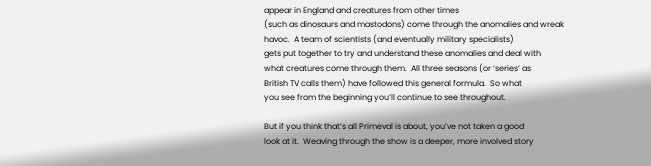appear in England and creatures from other times
(such as dinosaurs and mastodons) come through the anomalies and wreak
havoc.  A team of scientists (and eventually military specialists)
gets put together to try and understand these anomalies and deal with
what creatures come through them.  All three seasons (or ‘series’ as
British TV calls them) have followed this general formula.  So what
you see from the beginning you’ll continue to see throughout.

But if you think that’s all Primeval is about, you’ve not taken a good
look at it.  Weaving through the show is a deeper, more involved story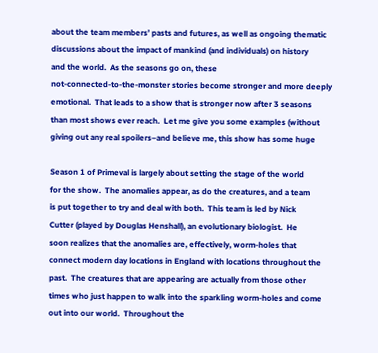about the team members’ pasts and futures, as well as ongoing thematic
discussions about the impact of mankind (and individuals) on history
and the world.  As the seasons go on, these
not-connected-to-the-monster stories become stronger and more deeply
emotional.  That leads to a show that is stronger now after 3 seasons
than most shows ever reach.  Let me give you some examples (without
giving out any real spoilers–and believe me, this show has some huge

Season 1 of Primeval is largely about setting the stage of the world
for the show.  The anomalies appear, as do the creatures, and a team
is put together to try and deal with both.  This team is led by Nick
Cutter (played by Douglas Henshall), an evolutionary biologist.  He
soon realizes that the anomalies are, effectively, worm-holes that
connect modern day locations in England with locations throughout the
past.  The creatures that are appearing are actually from those other
times who just happen to walk into the sparkling worm-holes and come
out into our world.  Throughout the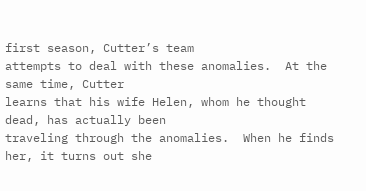first season, Cutter’s team
attempts to deal with these anomalies.  At the same time, Cutter
learns that his wife Helen, whom he thought dead, has actually been
traveling through the anomalies.  When he finds her, it turns out she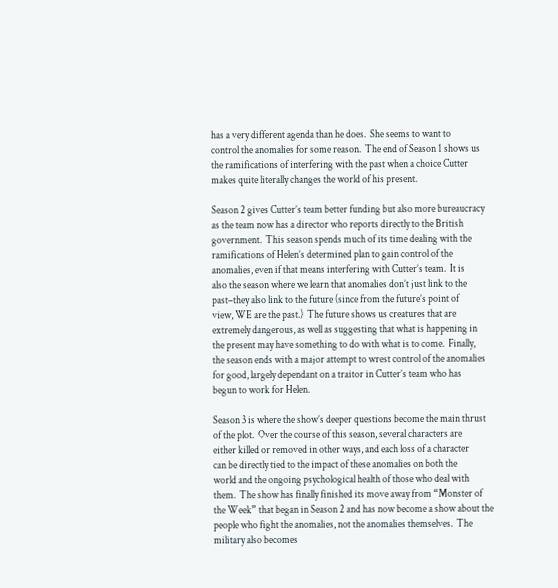has a very different agenda than he does.  She seems to want to
control the anomalies for some reason.  The end of Season 1 shows us
the ramifications of interfering with the past when a choice Cutter
makes quite literally changes the world of his present.

Season 2 gives Cutter’s team better funding but also more bureaucracy
as the team now has a director who reports directly to the British
government.  This season spends much of its time dealing with the
ramifications of Helen’s determined plan to gain control of the
anomalies, even if that means interfering with Cutter’s team.  It is
also the season where we learn that anomalies don’t just link to the
past–they also link to the future (since from the future’s point of
view, WE are the past.)  The future shows us creatures that are
extremely dangerous, as well as suggesting that what is happening in
the present may have something to do with what is to come.  Finally,
the season ends with a major attempt to wrest control of the anomalies
for good, largely dependant on a traitor in Cutter’s team who has
begun to work for Helen.

Season 3 is where the show’s deeper questions become the main thrust
of the plot.  Over the course of this season, several characters are
either killed or removed in other ways, and each loss of a character
can be directly tied to the impact of these anomalies on both the
world and the ongoing psychological health of those who deal with
them.  The show has finally finished its move away from “Monster of
the Week” that began in Season 2 and has now become a show about the
people who fight the anomalies, not the anomalies themselves.  The
military also becomes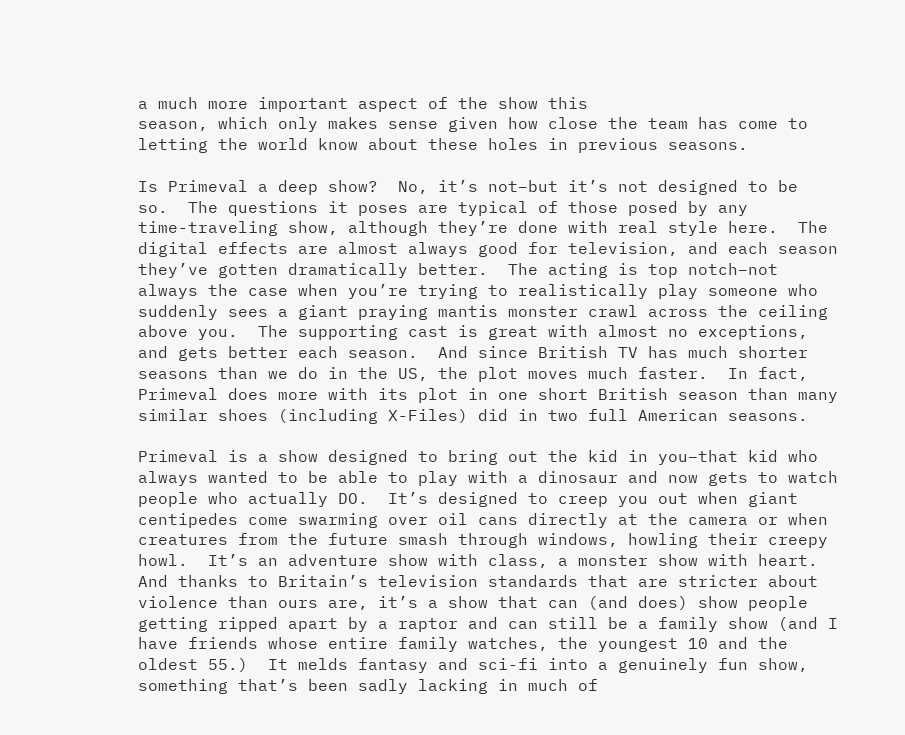a much more important aspect of the show this
season, which only makes sense given how close the team has come to
letting the world know about these holes in previous seasons.

Is Primeval a deep show?  No, it’s not–but it’s not designed to be
so.  The questions it poses are typical of those posed by any
time-traveling show, although they’re done with real style here.  The
digital effects are almost always good for television, and each season
they’ve gotten dramatically better.  The acting is top notch–not
always the case when you’re trying to realistically play someone who
suddenly sees a giant praying mantis monster crawl across the ceiling
above you.  The supporting cast is great with almost no exceptions,
and gets better each season.  And since British TV has much shorter
seasons than we do in the US, the plot moves much faster.  In fact,
Primeval does more with its plot in one short British season than many
similar shoes (including X-Files) did in two full American seasons.

Primeval is a show designed to bring out the kid in you–that kid who
always wanted to be able to play with a dinosaur and now gets to watch
people who actually DO.  It’s designed to creep you out when giant
centipedes come swarming over oil cans directly at the camera or when
creatures from the future smash through windows, howling their creepy
howl.  It’s an adventure show with class, a monster show with heart.
And thanks to Britain’s television standards that are stricter about
violence than ours are, it’s a show that can (and does) show people
getting ripped apart by a raptor and can still be a family show (and I
have friends whose entire family watches, the youngest 10 and the
oldest 55.)  It melds fantasy and sci-fi into a genuinely fun show,
something that’s been sadly lacking in much of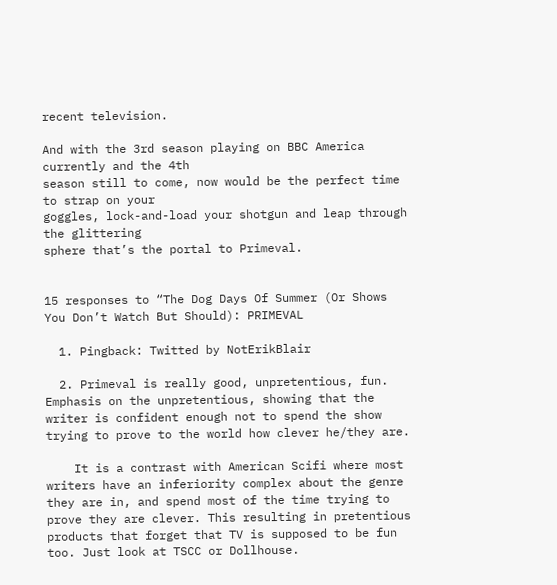recent television.

And with the 3rd season playing on BBC America currently and the 4th
season still to come, now would be the perfect time to strap on your
goggles, lock-and-load your shotgun and leap through the glittering
sphere that’s the portal to Primeval.


15 responses to “The Dog Days Of Summer (Or Shows You Don’t Watch But Should): PRIMEVAL

  1. Pingback: Twitted by NotErikBlair

  2. Primeval is really good, unpretentious, fun. Emphasis on the unpretentious, showing that the writer is confident enough not to spend the show trying to prove to the world how clever he/they are.

    It is a contrast with American Scifi where most writers have an inferiority complex about the genre they are in, and spend most of the time trying to prove they are clever. This resulting in pretentious products that forget that TV is supposed to be fun too. Just look at TSCC or Dollhouse.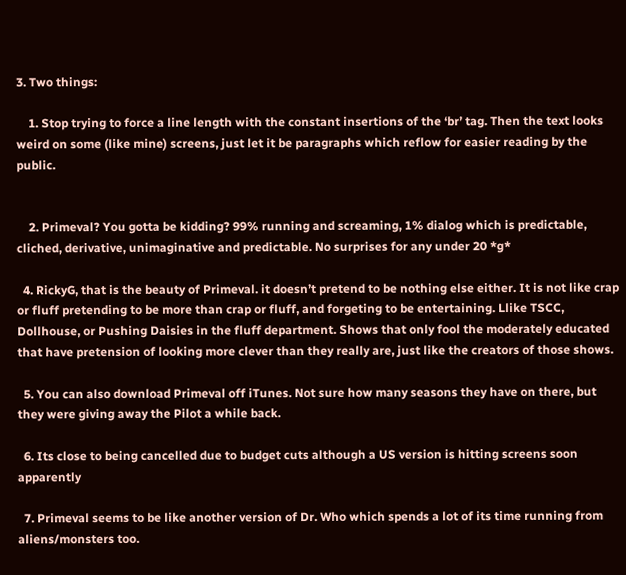3. Two things:

    1. Stop trying to force a line length with the constant insertions of the ‘br’ tag. Then the text looks weird on some (like mine) screens, just let it be paragraphs which reflow for easier reading by the public.


    2. Primeval? You gotta be kidding? 99% running and screaming, 1% dialog which is predictable, cliched, derivative, unimaginative and predictable. No surprises for any under 20 *g*

  4. RickyG, that is the beauty of Primeval. it doesn’t pretend to be nothing else either. It is not like crap or fluff pretending to be more than crap or fluff, and forgeting to be entertaining. Llike TSCC, Dollhouse, or Pushing Daisies in the fluff department. Shows that only fool the moderately educated that have pretension of looking more clever than they really are, just like the creators of those shows.

  5. You can also download Primeval off iTunes. Not sure how many seasons they have on there, but they were giving away the Pilot a while back.

  6. Its close to being cancelled due to budget cuts although a US version is hitting screens soon apparently

  7. Primeval seems to be like another version of Dr. Who which spends a lot of its time running from aliens/monsters too.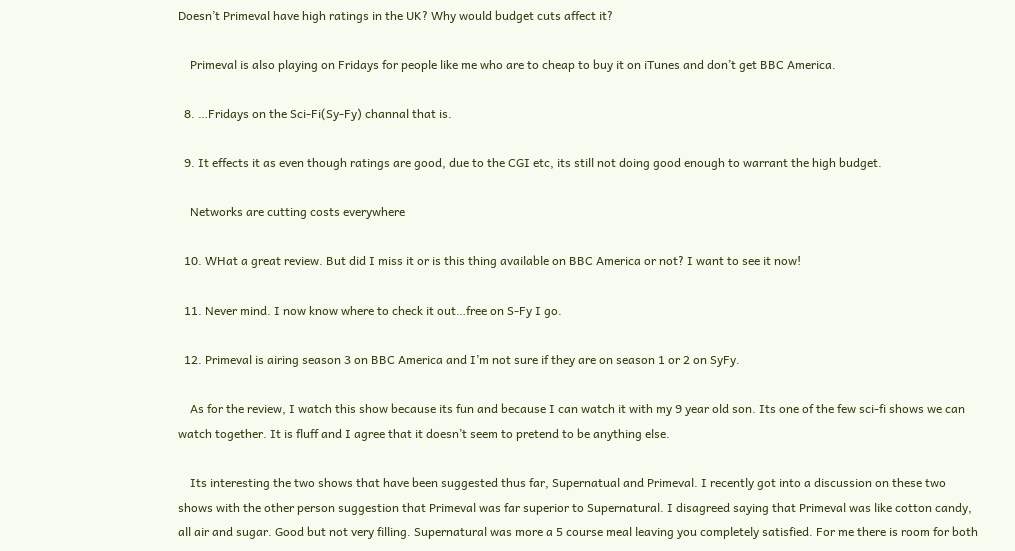Doesn’t Primeval have high ratings in the UK? Why would budget cuts affect it?

    Primeval is also playing on Fridays for people like me who are to cheap to buy it on iTunes and don’t get BBC America.

  8. …Fridays on the Sci-Fi(Sy-Fy) channal that is.

  9. It effects it as even though ratings are good, due to the CGI etc, its still not doing good enough to warrant the high budget.

    Networks are cutting costs everywhere

  10. WHat a great review. But did I miss it or is this thing available on BBC America or not? I want to see it now!

  11. Never mind. I now know where to check it out…free on S-Fy I go.

  12. Primeval is airing season 3 on BBC America and I’m not sure if they are on season 1 or 2 on SyFy.

    As for the review, I watch this show because its fun and because I can watch it with my 9 year old son. Its one of the few sci-fi shows we can watch together. It is fluff and I agree that it doesn’t seem to pretend to be anything else.

    Its interesting the two shows that have been suggested thus far, Supernatual and Primeval. I recently got into a discussion on these two shows with the other person suggestion that Primeval was far superior to Supernatural. I disagreed saying that Primeval was like cotton candy, all air and sugar. Good but not very filling. Supernatural was more a 5 course meal leaving you completely satisfied. For me there is room for both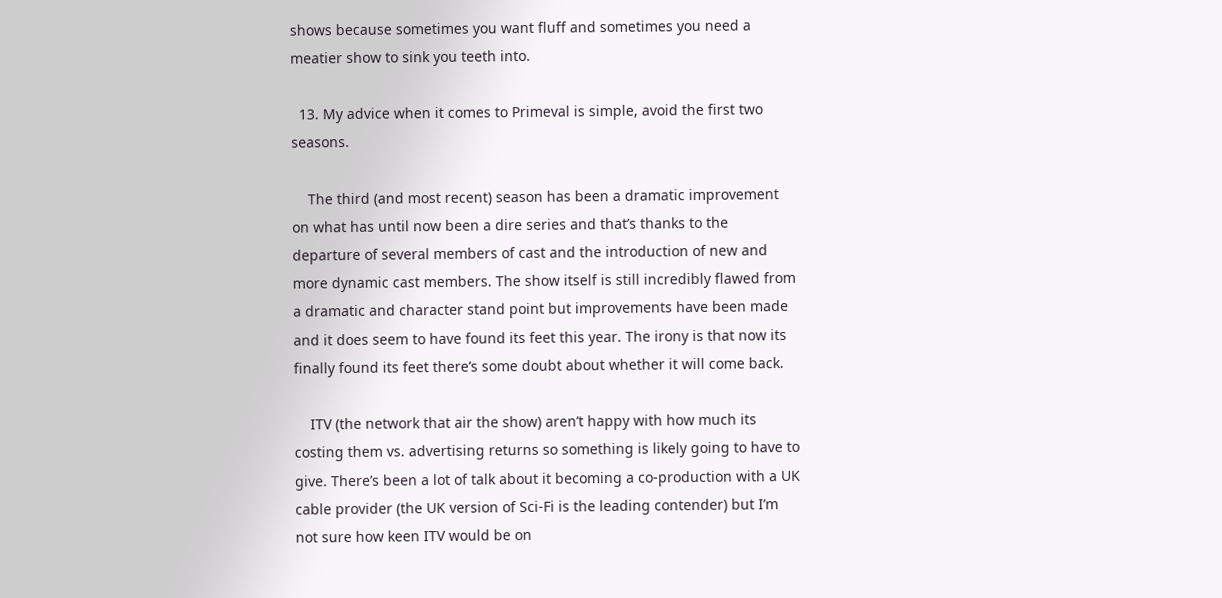shows because sometimes you want fluff and sometimes you need a meatier show to sink you teeth into.

  13. My advice when it comes to Primeval is simple, avoid the first two seasons.

    The third (and most recent) season has been a dramatic improvement on what has until now been a dire series and that’s thanks to the departure of several members of cast and the introduction of new and more dynamic cast members. The show itself is still incredibly flawed from a dramatic and character stand point but improvements have been made and it does seem to have found its feet this year. The irony is that now its finally found its feet there’s some doubt about whether it will come back.

    ITV (the network that air the show) aren’t happy with how much its costing them vs. advertising returns so something is likely going to have to give. There’s been a lot of talk about it becoming a co-production with a UK cable provider (the UK version of Sci-Fi is the leading contender) but I’m not sure how keen ITV would be on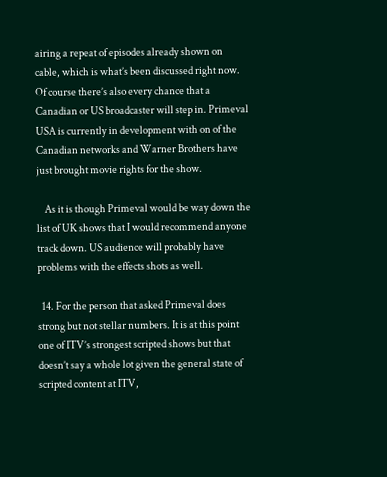airing a repeat of episodes already shown on cable, which is what’s been discussed right now. Of course there’s also every chance that a Canadian or US broadcaster will step in. Primeval USA is currently in development with on of the Canadian networks and Warner Brothers have just brought movie rights for the show.

    As it is though Primeval would be way down the list of UK shows that I would recommend anyone track down. US audience will probably have problems with the effects shots as well.

  14. For the person that asked Primeval does strong but not stellar numbers. It is at this point one of ITV’s strongest scripted shows but that doesn’t say a whole lot given the general state of scripted content at ITV,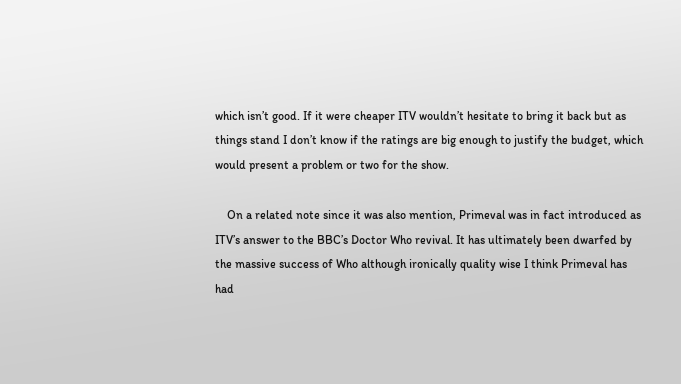which isn’t good. If it were cheaper ITV wouldn’t hesitate to bring it back but as things stand I don’t know if the ratings are big enough to justify the budget, which would present a problem or two for the show.

    On a related note since it was also mention, Primeval was in fact introduced as ITV’s answer to the BBC’s Doctor Who revival. It has ultimately been dwarfed by the massive success of Who although ironically quality wise I think Primeval has had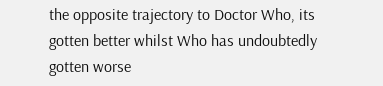the opposite trajectory to Doctor Who, its gotten better whilst Who has undoubtedly gotten worse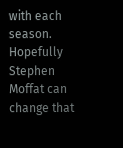with each season. Hopefully Stephen Moffat can change that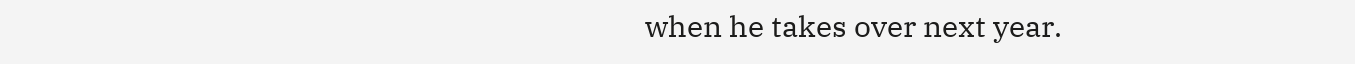when he takes over next year.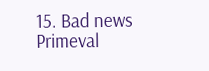15. Bad news Primeval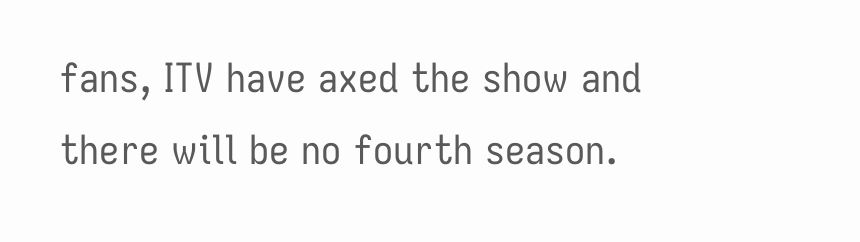fans, ITV have axed the show and there will be no fourth season.